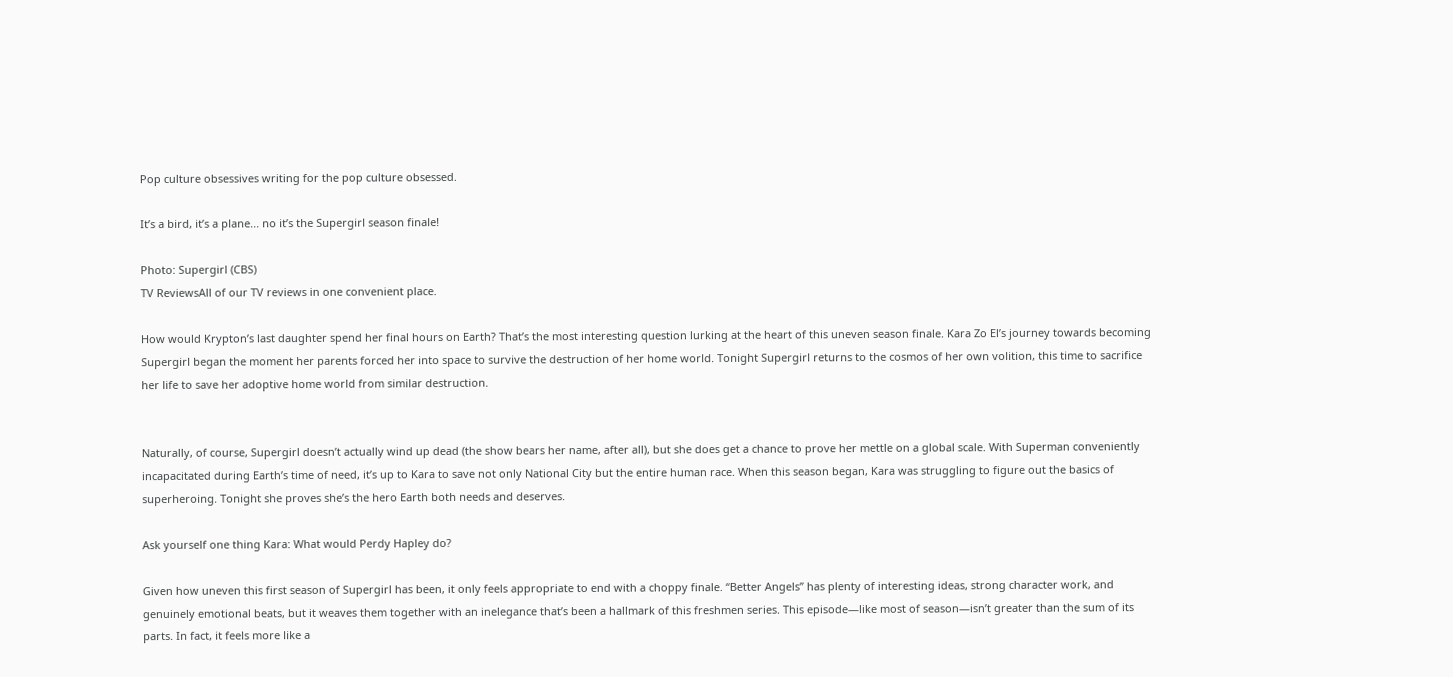Pop culture obsessives writing for the pop culture obsessed.

It’s a bird, it’s a plane... no it’s the Supergirl season finale!

Photo: Supergirl (CBS)
TV ReviewsAll of our TV reviews in one convenient place.

How would Krypton’s last daughter spend her final hours on Earth? That’s the most interesting question lurking at the heart of this uneven season finale. Kara Zo El’s journey towards becoming Supergirl began the moment her parents forced her into space to survive the destruction of her home world. Tonight Supergirl returns to the cosmos of her own volition, this time to sacrifice her life to save her adoptive home world from similar destruction.


Naturally, of course, Supergirl doesn’t actually wind up dead (the show bears her name, after all), but she does get a chance to prove her mettle on a global scale. With Superman conveniently incapacitated during Earth’s time of need, it’s up to Kara to save not only National City but the entire human race. When this season began, Kara was struggling to figure out the basics of superheroing. Tonight she proves she’s the hero Earth both needs and deserves.

Ask yourself one thing Kara: What would Perdy Hapley do?

Given how uneven this first season of Supergirl has been, it only feels appropriate to end with a choppy finale. “Better Angels” has plenty of interesting ideas, strong character work, and genuinely emotional beats, but it weaves them together with an inelegance that’s been a hallmark of this freshmen series. This episode—like most of season—isn’t greater than the sum of its parts. In fact, it feels more like a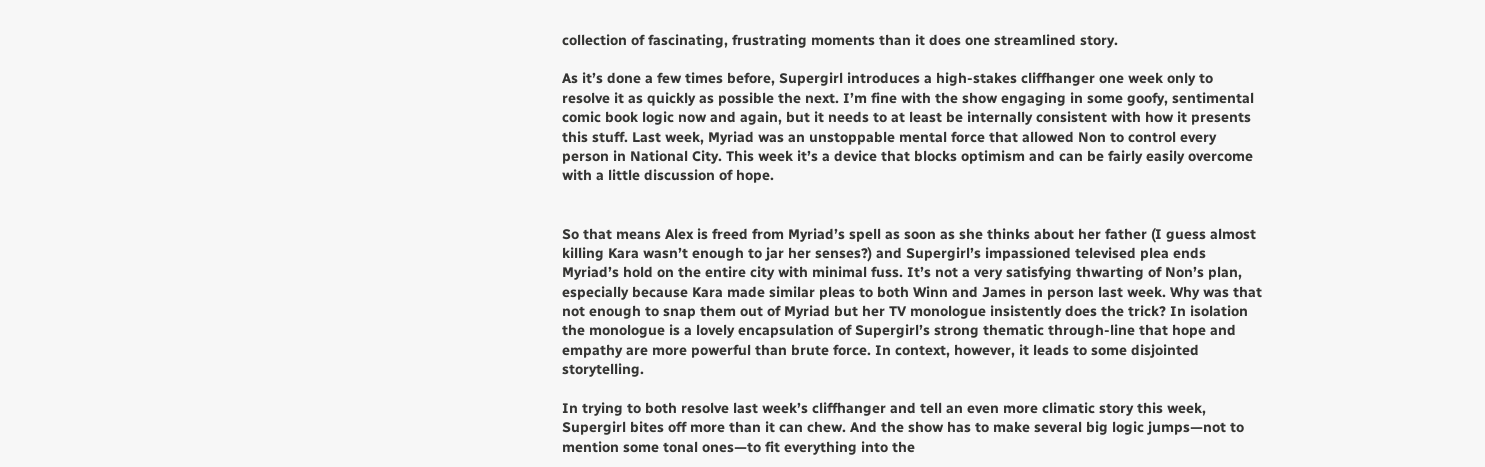collection of fascinating, frustrating moments than it does one streamlined story.

As it’s done a few times before, Supergirl introduces a high-stakes cliffhanger one week only to resolve it as quickly as possible the next. I’m fine with the show engaging in some goofy, sentimental comic book logic now and again, but it needs to at least be internally consistent with how it presents this stuff. Last week, Myriad was an unstoppable mental force that allowed Non to control every person in National City. This week it’s a device that blocks optimism and can be fairly easily overcome with a little discussion of hope.


So that means Alex is freed from Myriad’s spell as soon as she thinks about her father (I guess almost killing Kara wasn’t enough to jar her senses?) and Supergirl’s impassioned televised plea ends Myriad’s hold on the entire city with minimal fuss. It’s not a very satisfying thwarting of Non’s plan, especially because Kara made similar pleas to both Winn and James in person last week. Why was that not enough to snap them out of Myriad but her TV monologue insistently does the trick? In isolation the monologue is a lovely encapsulation of Supergirl’s strong thematic through-line that hope and empathy are more powerful than brute force. In context, however, it leads to some disjointed storytelling.

In trying to both resolve last week’s cliffhanger and tell an even more climatic story this week, Supergirl bites off more than it can chew. And the show has to make several big logic jumps—not to mention some tonal ones—to fit everything into the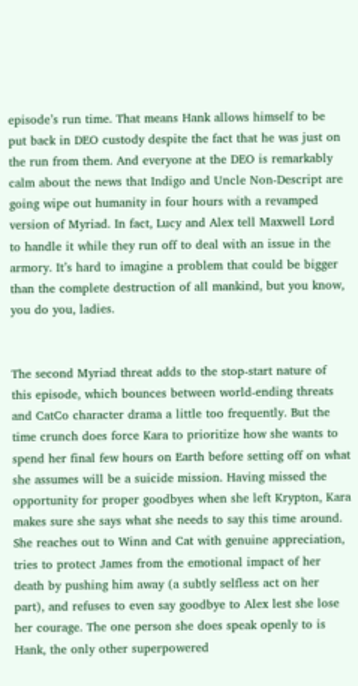episode’s run time. That means Hank allows himself to be put back in DEO custody despite the fact that he was just on the run from them. And everyone at the DEO is remarkably calm about the news that Indigo and Uncle Non-Descript are going wipe out humanity in four hours with a revamped version of Myriad. In fact, Lucy and Alex tell Maxwell Lord to handle it while they run off to deal with an issue in the armory. It’s hard to imagine a problem that could be bigger than the complete destruction of all mankind, but you know, you do you, ladies.


The second Myriad threat adds to the stop-start nature of this episode, which bounces between world-ending threats and CatCo character drama a little too frequently. But the time crunch does force Kara to prioritize how she wants to spend her final few hours on Earth before setting off on what she assumes will be a suicide mission. Having missed the opportunity for proper goodbyes when she left Krypton, Kara makes sure she says what she needs to say this time around. She reaches out to Winn and Cat with genuine appreciation, tries to protect James from the emotional impact of her death by pushing him away (a subtly selfless act on her part), and refuses to even say goodbye to Alex lest she lose her courage. The one person she does speak openly to is Hank, the only other superpowered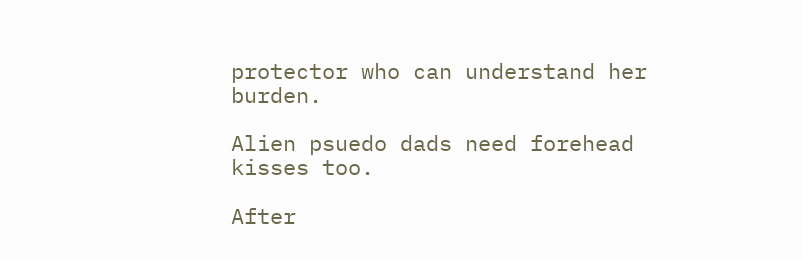protector who can understand her burden.

Alien psuedo dads need forehead kisses too.

After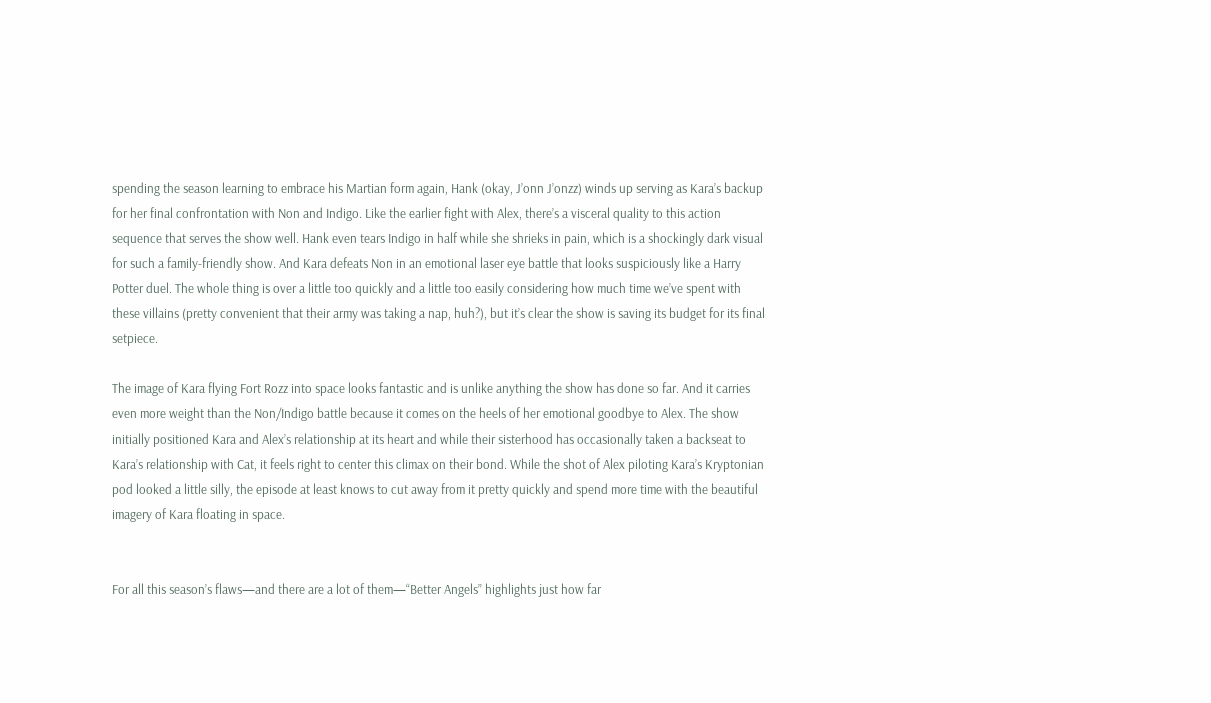spending the season learning to embrace his Martian form again, Hank (okay, J’onn J’onzz) winds up serving as Kara’s backup for her final confrontation with Non and Indigo. Like the earlier fight with Alex, there’s a visceral quality to this action sequence that serves the show well. Hank even tears Indigo in half while she shrieks in pain, which is a shockingly dark visual for such a family-friendly show. And Kara defeats Non in an emotional laser eye battle that looks suspiciously like a Harry Potter duel. The whole thing is over a little too quickly and a little too easily considering how much time we’ve spent with these villains (pretty convenient that their army was taking a nap, huh?), but it’s clear the show is saving its budget for its final setpiece.

The image of Kara flying Fort Rozz into space looks fantastic and is unlike anything the show has done so far. And it carries even more weight than the Non/Indigo battle because it comes on the heels of her emotional goodbye to Alex. The show initially positioned Kara and Alex’s relationship at its heart and while their sisterhood has occasionally taken a backseat to Kara’s relationship with Cat, it feels right to center this climax on their bond. While the shot of Alex piloting Kara’s Kryptonian pod looked a little silly, the episode at least knows to cut away from it pretty quickly and spend more time with the beautiful imagery of Kara floating in space.


For all this season’s flaws—and there are a lot of them—“Better Angels” highlights just how far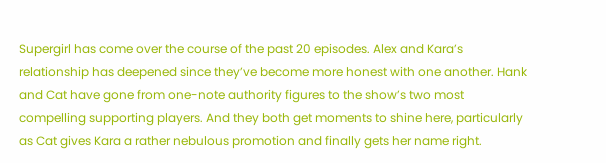Supergirl has come over the course of the past 20 episodes. Alex and Kara’s relationship has deepened since they’ve become more honest with one another. Hank and Cat have gone from one-note authority figures to the show’s two most compelling supporting players. And they both get moments to shine here, particularly as Cat gives Kara a rather nebulous promotion and finally gets her name right.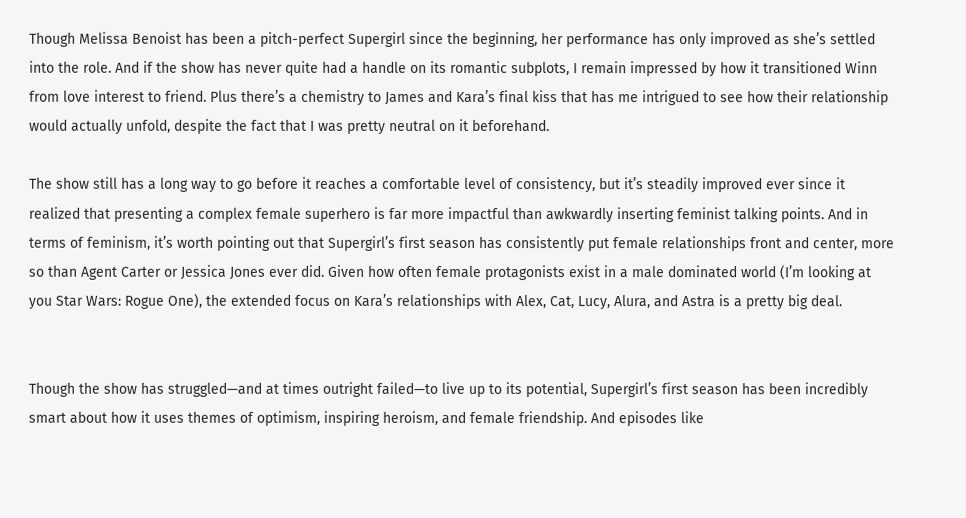Though Melissa Benoist has been a pitch-perfect Supergirl since the beginning, her performance has only improved as she’s settled into the role. And if the show has never quite had a handle on its romantic subplots, I remain impressed by how it transitioned Winn from love interest to friend. Plus there’s a chemistry to James and Kara’s final kiss that has me intrigued to see how their relationship would actually unfold, despite the fact that I was pretty neutral on it beforehand.

The show still has a long way to go before it reaches a comfortable level of consistency, but it’s steadily improved ever since it realized that presenting a complex female superhero is far more impactful than awkwardly inserting feminist talking points. And in terms of feminism, it’s worth pointing out that Supergirl’s first season has consistently put female relationships front and center, more so than Agent Carter or Jessica Jones ever did. Given how often female protagonists exist in a male dominated world (I’m looking at you Star Wars: Rogue One), the extended focus on Kara’s relationships with Alex, Cat, Lucy, Alura, and Astra is a pretty big deal.


Though the show has struggled—and at times outright failed—to live up to its potential, Supergirl’s first season has been incredibly smart about how it uses themes of optimism, inspiring heroism, and female friendship. And episodes like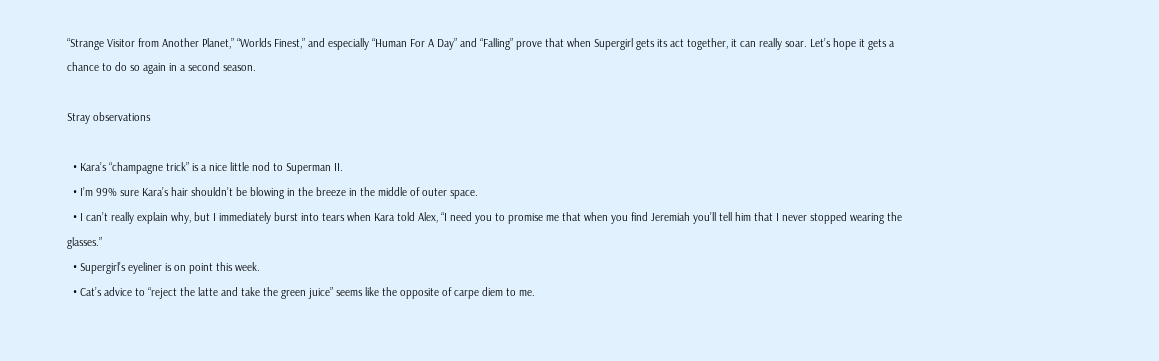“Strange Visitor from Another Planet,” “Worlds Finest,” and especially “Human For A Day” and “Falling” prove that when Supergirl gets its act together, it can really soar. Let’s hope it gets a chance to do so again in a second season.

Stray observations

  • Kara’s “champagne trick” is a nice little nod to Superman II.
  • I’m 99% sure Kara’s hair shouldn’t be blowing in the breeze in the middle of outer space.
  • I can’t really explain why, but I immediately burst into tears when Kara told Alex, “I need you to promise me that when you find Jeremiah you’ll tell him that I never stopped wearing the glasses.”
  • Supergirl’s eyeliner is on point this week.
  • Cat’s advice to “reject the latte and take the green juice” seems like the opposite of carpe diem to me.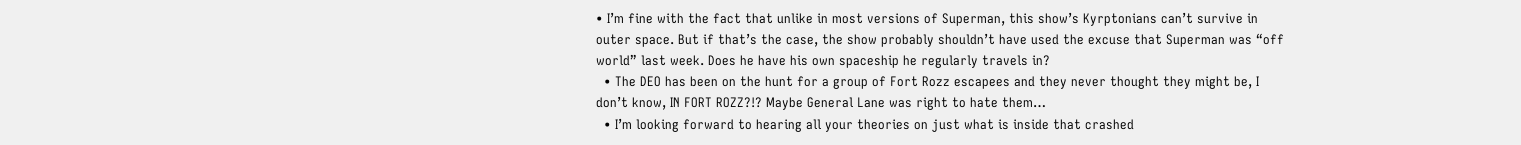• I’m fine with the fact that unlike in most versions of Superman, this show’s Kyrptonians can’t survive in outer space. But if that’s the case, the show probably shouldn’t have used the excuse that Superman was “off world” last week. Does he have his own spaceship he regularly travels in?
  • The DEO has been on the hunt for a group of Fort Rozz escapees and they never thought they might be, I don’t know, IN FORT ROZZ?!? Maybe General Lane was right to hate them…
  • I’m looking forward to hearing all your theories on just what is inside that crashed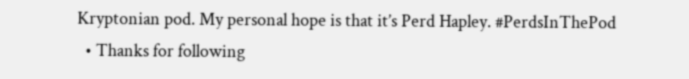Kryptonian pod. My personal hope is that it’s Perd Hapley. #PerdsInThePod
  • Thanks for following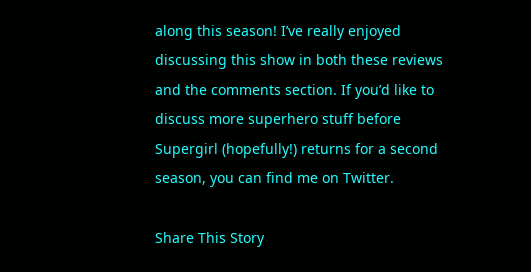along this season! I’ve really enjoyed discussing this show in both these reviews and the comments section. If you’d like to discuss more superhero stuff before Supergirl (hopefully!) returns for a second season, you can find me on Twitter.

Share This Story